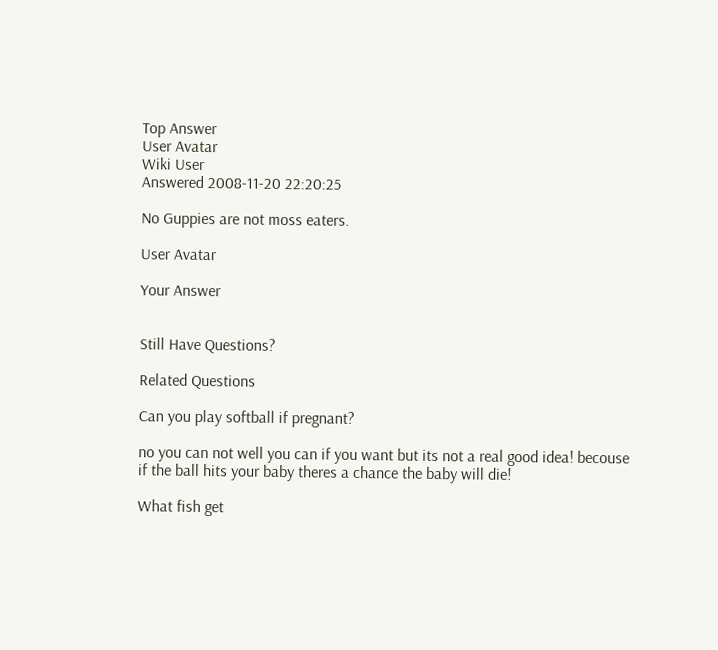Top Answer
User Avatar
Wiki User
Answered 2008-11-20 22:20:25

No Guppies are not moss eaters.

User Avatar

Your Answer


Still Have Questions?

Related Questions

Can you play softball if pregnant?

no you can not well you can if you want but its not a real good idea! becouse if the ball hits your baby theres a chance the baby will die!

What fish get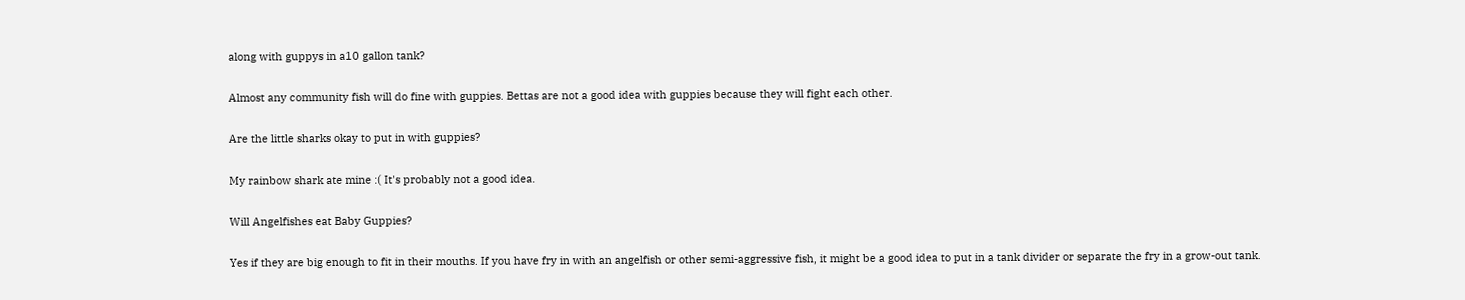along with guppys in a10 gallon tank?

Almost any community fish will do fine with guppies. Bettas are not a good idea with guppies because they will fight each other.

Are the little sharks okay to put in with guppies?

My rainbow shark ate mine :( It's probably not a good idea.

Will Angelfishes eat Baby Guppies?

Yes if they are big enough to fit in their mouths. If you have fry in with an angelfish or other semi-aggressive fish, it might be a good idea to put in a tank divider or separate the fry in a grow-out tank.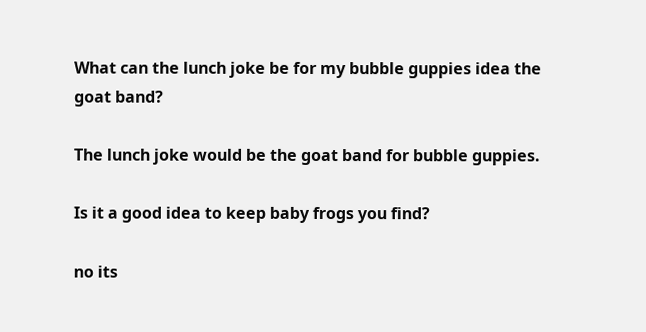What can the lunch joke be for my bubble guppies idea the goat band?

The lunch joke would be the goat band for bubble guppies.

Is it a good idea to keep baby frogs you find?

no its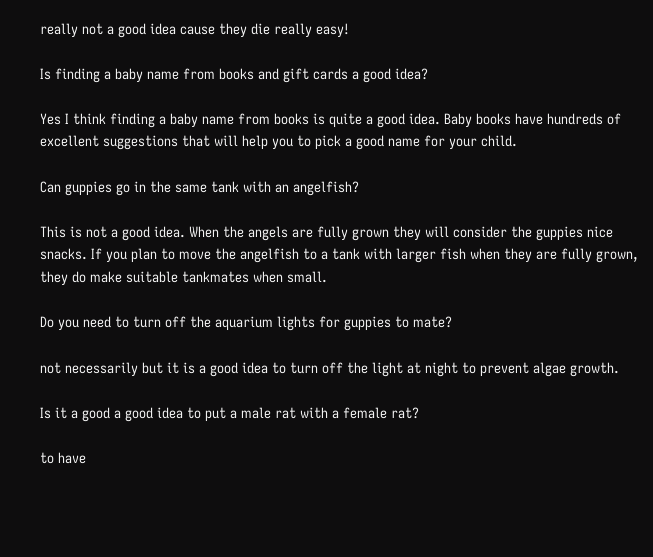really not a good idea cause they die really easy!

Is finding a baby name from books and gift cards a good idea?

Yes I think finding a baby name from books is quite a good idea. Baby books have hundreds of excellent suggestions that will help you to pick a good name for your child.

Can guppies go in the same tank with an angelfish?

This is not a good idea. When the angels are fully grown they will consider the guppies nice snacks. If you plan to move the angelfish to a tank with larger fish when they are fully grown, they do make suitable tankmates when small.

Do you need to turn off the aquarium lights for guppies to mate?

not necessarily but it is a good idea to turn off the light at night to prevent algae growth.

Is it a good a good idea to put a male rat with a female rat?

to have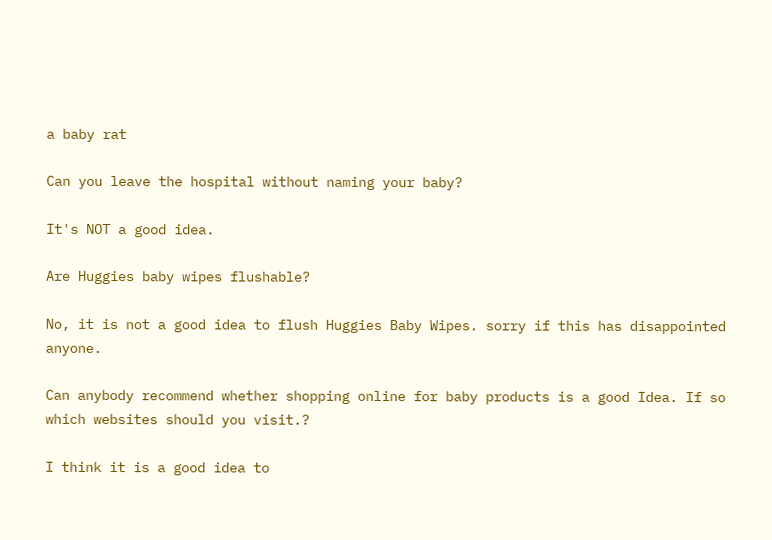a baby rat

Can you leave the hospital without naming your baby?

It's NOT a good idea.

Are Huggies baby wipes flushable?

No, it is not a good idea to flush Huggies Baby Wipes. sorry if this has disappointed anyone.

Can anybody recommend whether shopping online for baby products is a good Idea. If so which websites should you visit.?

I think it is a good idea to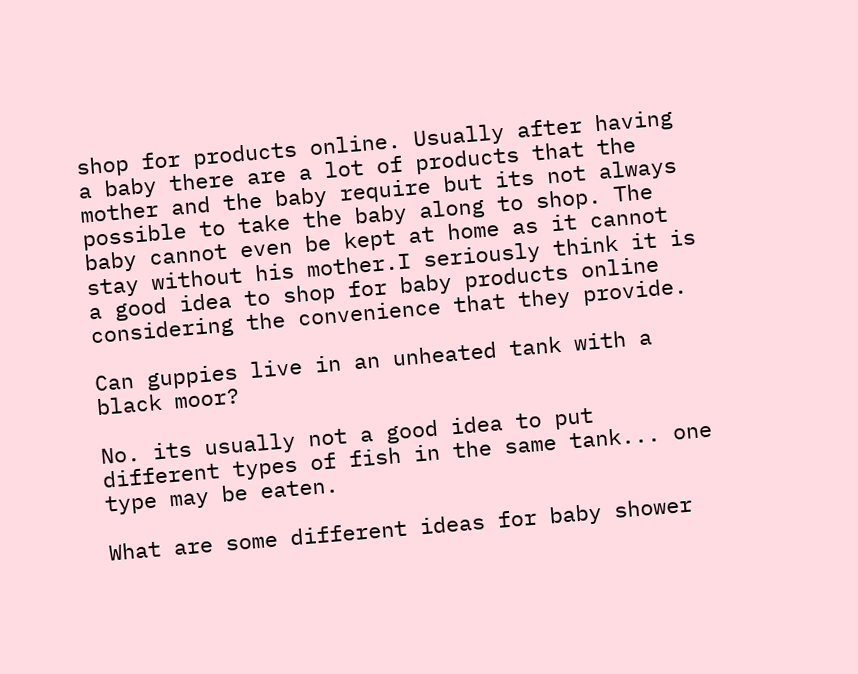shop for products online. Usually after having a baby there are a lot of products that the mother and the baby require but its not always possible to take the baby along to shop. The baby cannot even be kept at home as it cannot stay without his mother.I seriously think it is a good idea to shop for baby products online considering the convenience that they provide.

Can guppies live in an unheated tank with a black moor?

No. its usually not a good idea to put different types of fish in the same tank... one type may be eaten.

What are some different ideas for baby shower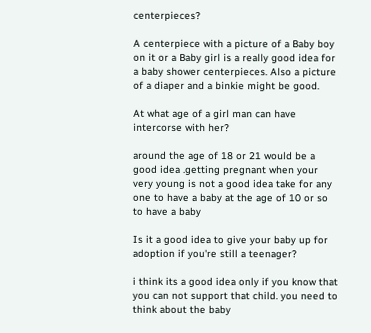centerpieces?

A centerpiece with a picture of a Baby boy on it or a Baby girl is a really good idea for a baby shower centerpieces. Also a picture of a diaper and a binkie might be good.

At what age of a girl man can have intercorse with her?

around the age of 18 or 21 would be a good idea .getting pregnant when your very young is not a good idea take for any one to have a baby at the age of 10 or so to have a baby

Is it a good idea to give your baby up for adoption if you're still a teenager?

i think its a good idea only if you know that you can not support that child. you need to think about the baby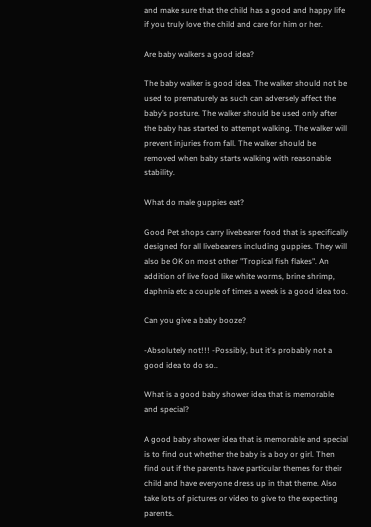and make sure that the child has a good and happy life if you truly love the child and care for him or her.

Are baby walkers a good idea?

The baby walker is good idea. The walker should not be used to prematurely as such can adversely affect the baby’s posture. The walker should be used only after the baby has started to attempt walking. The walker will prevent injuries from fall. The walker should be removed when baby starts walking with reasonable stability.

What do male guppies eat?

Good Pet shops carry livebearer food that is specifically designed for all livebearers including guppies. They will also be OK on most other "Tropical fish flakes". An addition of live food like white worms, brine shrimp, daphnia etc a couple of times a week is a good idea too.

Can you give a baby booze?

-Absolutely not!!! -Possibly, but it's probably not a good idea to do so..

What is a good baby shower idea that is memorable and special?

A good baby shower idea that is memorable and special is to find out whether the baby is a boy or girl. Then find out if the parents have particular themes for their child and have everyone dress up in that theme. Also take lots of pictures or video to give to the expecting parents.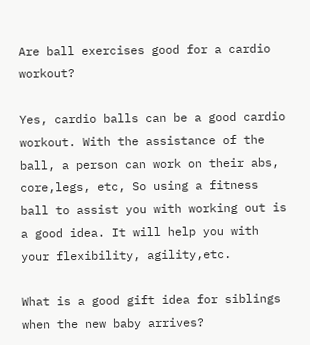Are ball exercises good for a cardio workout?

Yes, cardio balls can be a good cardio workout. With the assistance of the ball, a person can work on their abs, core,legs, etc, So using a fitness ball to assist you with working out is a good idea. It will help you with your flexibility, agility,etc.

What is a good gift idea for siblings when the new baby arrives?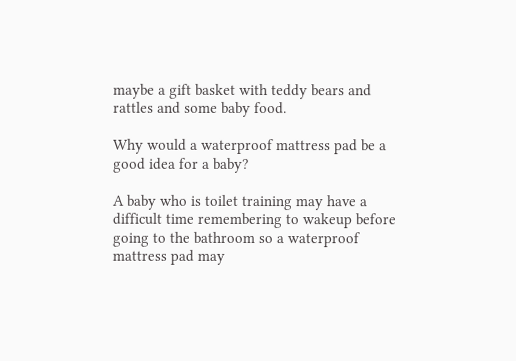maybe a gift basket with teddy bears and rattles and some baby food.

Why would a waterproof mattress pad be a good idea for a baby?

A baby who is toilet training may have a difficult time remembering to wakeup before going to the bathroom so a waterproof mattress pad may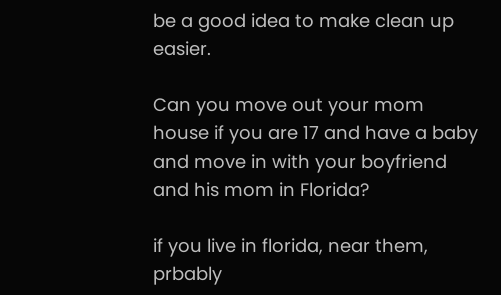be a good idea to make clean up easier.

Can you move out your mom house if you are 17 and have a baby and move in with your boyfriend and his mom in Florida?

if you live in florida, near them, prbably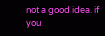not a good idea. if you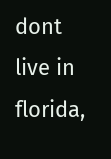dont live in florida,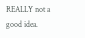REALLY not a good idea.